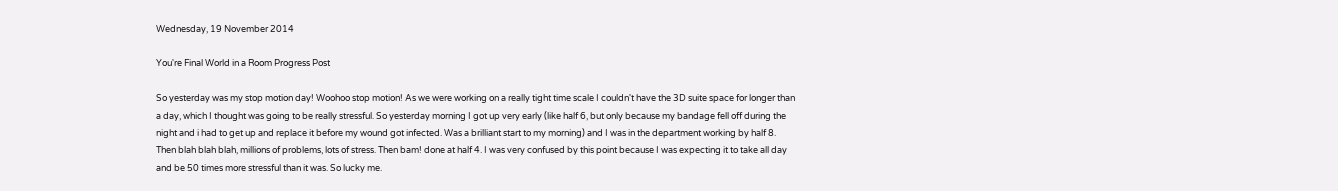Wednesday, 19 November 2014

You're Final World in a Room Progress Post

So yesterday was my stop motion day! Woohoo stop motion! As we were working on a really tight time scale I couldn't have the 3D suite space for longer than a day, which I thought was going to be really stressful. So yesterday morning I got up very early (like half 6, but only because my bandage fell off during the night and i had to get up and replace it before my wound got infected. Was a brilliant start to my morning) and I was in the department working by half 8. Then blah blah blah, millions of problems, lots of stress. Then bam! done at half 4. I was very confused by this point because I was expecting it to take all day and be 50 times more stressful than it was. So lucky me.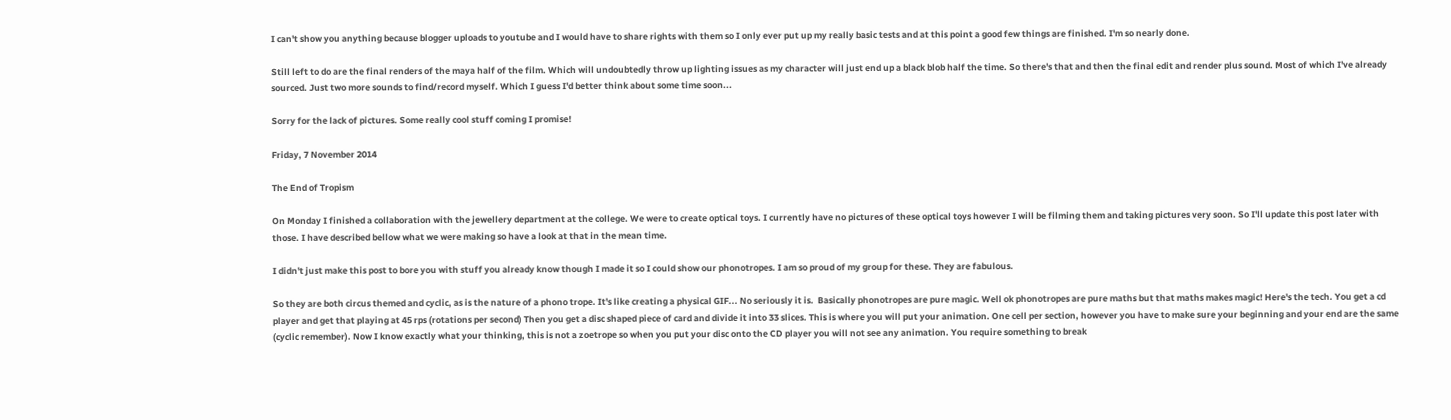I can't show you anything because blogger uploads to youtube and I would have to share rights with them so I only ever put up my really basic tests and at this point a good few things are finished. I'm so nearly done.

Still left to do are the final renders of the maya half of the film. Which will undoubtedly throw up lighting issues as my character will just end up a black blob half the time. So there's that and then the final edit and render plus sound. Most of which I've already sourced. Just two more sounds to find/record myself. Which I guess I'd better think about some time soon...

Sorry for the lack of pictures. Some really cool stuff coming I promise!

Friday, 7 November 2014

The End of Tropism

On Monday I finished a collaboration with the jewellery department at the college. We were to create optical toys. I currently have no pictures of these optical toys however I will be filming them and taking pictures very soon. So I'll update this post later with those. I have described bellow what we were making so have a look at that in the mean time.

I didn't just make this post to bore you with stuff you already know though I made it so I could show our phonotropes. I am so proud of my group for these. They are fabulous.

So they are both circus themed and cyclic, as is the nature of a phono trope. It's like creating a physical GIF... No seriously it is.  Basically phonotropes are pure magic. Well ok phonotropes are pure maths but that maths makes magic! Here's the tech. You get a cd player and get that playing at 45 rps (rotations per second) Then you get a disc shaped piece of card and divide it into 33 slices. This is where you will put your animation. One cell per section, however you have to make sure your beginning and your end are the same (cyclic remember). Now I know exactly what your thinking, this is not a zoetrope so when you put your disc onto the CD player you will not see any animation. You require something to break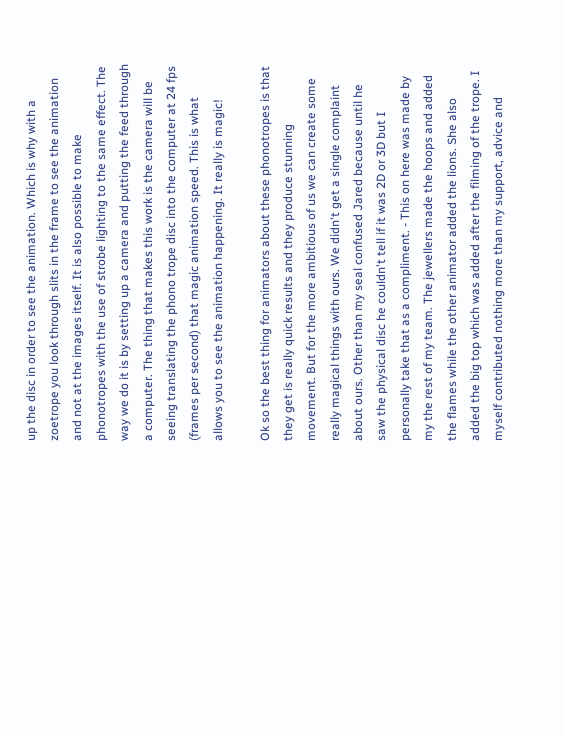up the disc in order to see the animation. Which is why with a zoetrope you look through slits in the frame to see the animation and not at the images itself. It is also possible to make phonotropes with the use of strobe lighting to the same effect. The way we do it is by setting up a camera and putting the feed through a computer. The thing that makes this work is the camera will be seeing translating the phono trope disc into the computer at 24 fps (frames per second) that magic animation speed. This is what allows you to see the animation happening. It really is magic!

Ok so the best thing for animators about these phonotropes is that they get is really quick results and they produce stunning movement. But for the more ambitious of us we can create some really magical things with ours. We didn't get a single complaint about ours. Other than my seal confused Jared because until he saw the physical disc he couldn't tell if it was 2D or 3D but I personally take that as a compliment. - This on here was made by my the rest of my team. The jewellers made the hoops and added the flames while the other animator added the lions. She also added the big top which was added after the filming of the trope. I myself contributed nothing more than my support, advice and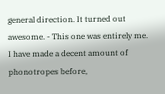general direction. It turned out awesome. - This one was entirely me. I have made a decent amount of phonotropes before,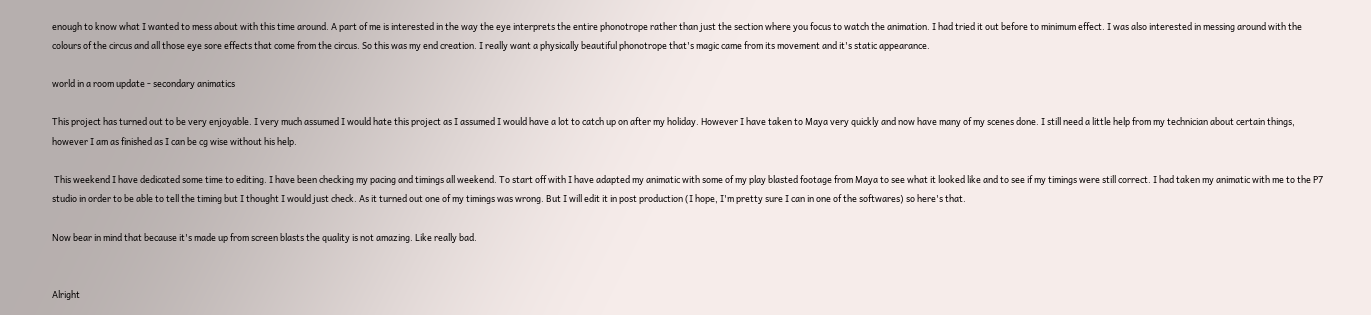enough to know what I wanted to mess about with this time around. A part of me is interested in the way the eye interprets the entire phonotrope rather than just the section where you focus to watch the animation. I had tried it out before to minimum effect. I was also interested in messing around with the colours of the circus and all those eye sore effects that come from the circus. So this was my end creation. I really want a physically beautiful phonotrope that's magic came from its movement and it's static appearance.

world in a room update - secondary animatics

This project has turned out to be very enjoyable. I very much assumed I would hate this project as I assumed I would have a lot to catch up on after my holiday. However I have taken to Maya very quickly and now have many of my scenes done. I still need a little help from my technician about certain things, however I am as finished as I can be cg wise without his help.

 This weekend I have dedicated some time to editing. I have been checking my pacing and timings all weekend. To start off with I have adapted my animatic with some of my play blasted footage from Maya to see what it looked like and to see if my timings were still correct. I had taken my animatic with me to the P7 studio in order to be able to tell the timing but I thought I would just check. As it turned out one of my timings was wrong. But I will edit it in post production (I hope, I'm pretty sure I can in one of the softwares) so here's that.

Now bear in mind that because it's made up from screen blasts the quality is not amazing. Like really bad.


Alright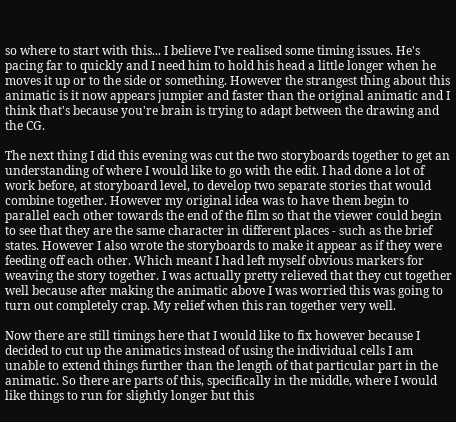so where to start with this... I believe I've realised some timing issues. He's pacing far to quickly and I need him to hold his head a little longer when he moves it up or to the side or something. However the strangest thing about this animatic is it now appears jumpier and faster than the original animatic and I think that's because you're brain is trying to adapt between the drawing and the CG.

The next thing I did this evening was cut the two storyboards together to get an understanding of where I would like to go with the edit. I had done a lot of work before, at storyboard level, to develop two separate stories that would combine together. However my original idea was to have them begin to parallel each other towards the end of the film so that the viewer could begin to see that they are the same character in different places - such as the brief states. However I also wrote the storyboards to make it appear as if they were feeding off each other. Which meant I had left myself obvious markers for weaving the story together. I was actually pretty relieved that they cut together well because after making the animatic above I was worried this was going to turn out completely crap. My relief when this ran together very well.

Now there are still timings here that I would like to fix however because I decided to cut up the animatics instead of using the individual cells I am unable to extend things further than the length of that particular part in the animatic. So there are parts of this, specifically in the middle, where I would like things to run for slightly longer but this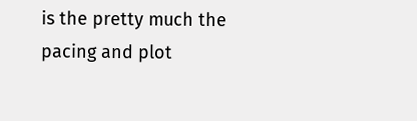is the pretty much the pacing and plot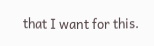that I want for this.